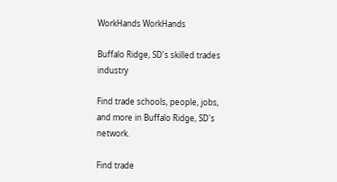WorkHands WorkHands

Buffalo Ridge, SD's skilled trades industry

Find trade schools, people, jobs, and more in Buffalo Ridge, SD's network.

Find trade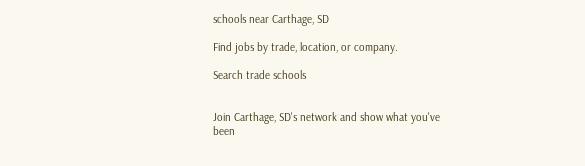schools near Carthage, SD

Find jobs by trade, location, or company.

Search trade schools


Join Carthage, SD's network and show what you've been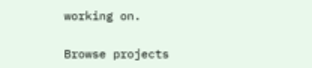working on.

Browse projects